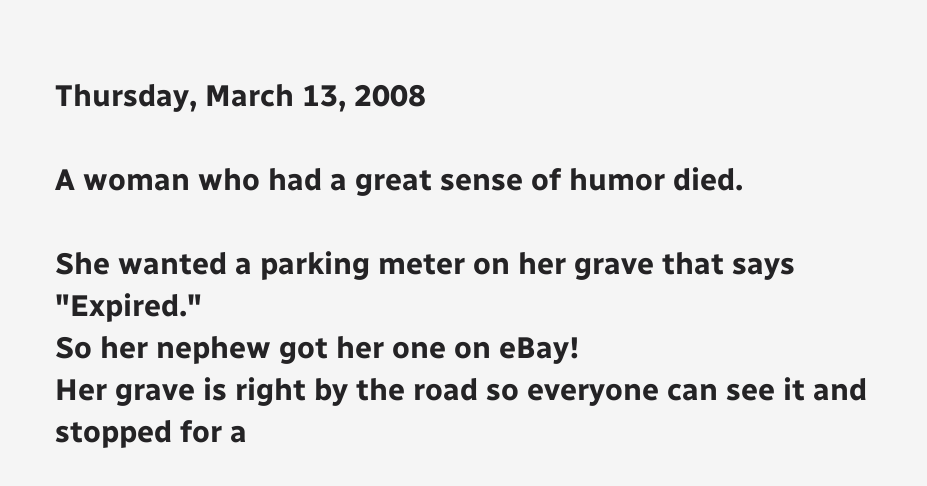Thursday, March 13, 2008

A woman who had a great sense of humor died.

She wanted a parking meter on her grave that says "Expired."
So her nephew got her one on eBay!
Her grave is right by the road so everyone can see it and stopped for a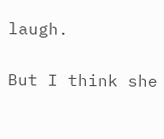laugh.

But I think she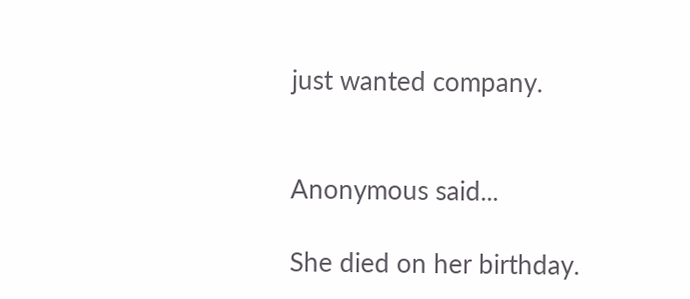just wanted company.


Anonymous said...

She died on her birthday.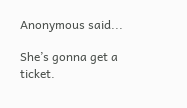Anonymous said...

She’s gonna get a ticket.